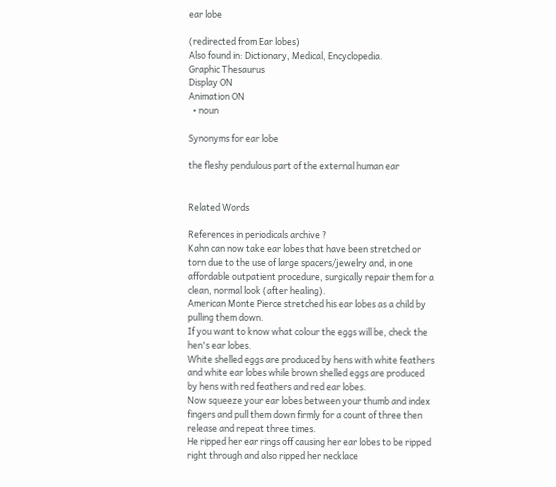ear lobe

(redirected from Ear lobes)
Also found in: Dictionary, Medical, Encyclopedia.
Graphic Thesaurus
Display ON
Animation ON
  • noun

Synonyms for ear lobe

the fleshy pendulous part of the external human ear


Related Words

References in periodicals archive ?
Kahn can now take ear lobes that have been stretched or torn due to the use of large spacers/jewelry and, in one affordable outpatient procedure, surgically repair them for a clean, normal look (after healing).
American Monte Pierce stretched his ear lobes as a child by pulling them down.
If you want to know what colour the eggs will be, check the hen's ear lobes.
White shelled eggs are produced by hens with white feathers and white ear lobes while brown shelled eggs are produced by hens with red feathers and red ear lobes.
Now squeeze your ear lobes between your thumb and index fingers and pull them down firmly for a count of three then release and repeat three times.
He ripped her ear rings off causing her ear lobes to be ripped right through and also ripped her necklace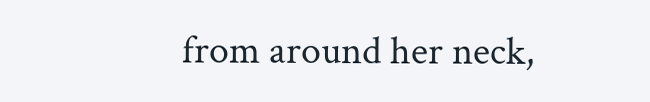from around her neck,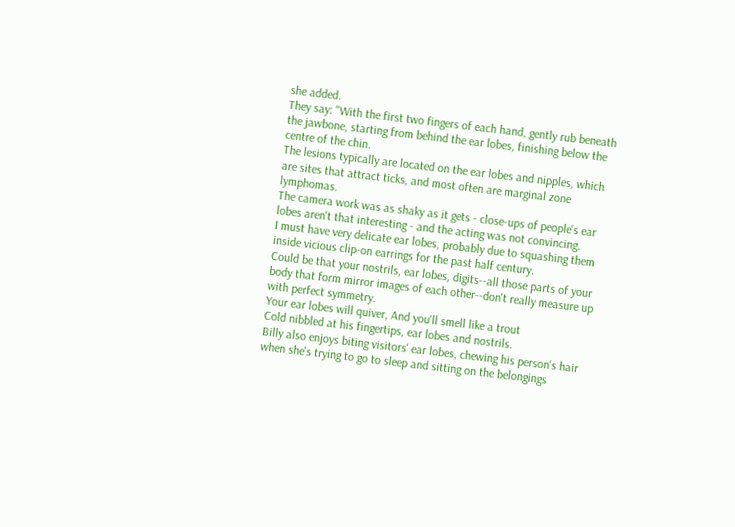she added.
They say: "With the first two fingers of each hand, gently rub beneath the jawbone, starting from behind the ear lobes, finishing below the centre of the chin.
The lesions typically are located on the ear lobes and nipples, which are sites that attract ticks, and most often are marginal zone lymphomas.
The camera work was as shaky as it gets - close-ups of people's ear lobes aren't that interesting - and the acting was not convincing.
I must have very delicate ear lobes, probably due to squashing them inside vicious clip-on earrings for the past half century.
Could be that your nostrils, ear lobes, digits--all those parts of your body that form mirror images of each other--don't really measure up with perfect symmetry.
Your ear lobes will quiver, And you'll smell like a trout
Cold nibbled at his fingertips, ear lobes and nostrils.
Billy also enjoys biting visitors' ear lobes, chewing his person's hair when she's trying to go to sleep and sitting on the belongings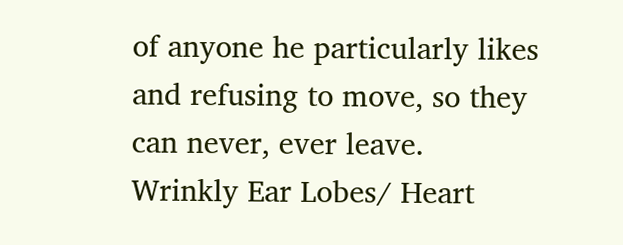of anyone he particularly likes and refusing to move, so they can never, ever leave.
Wrinkly Ear Lobes/ Heart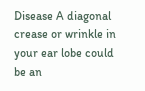Disease A diagonal crease or wrinkle in your ear lobe could be an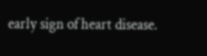early sign of heart disease.